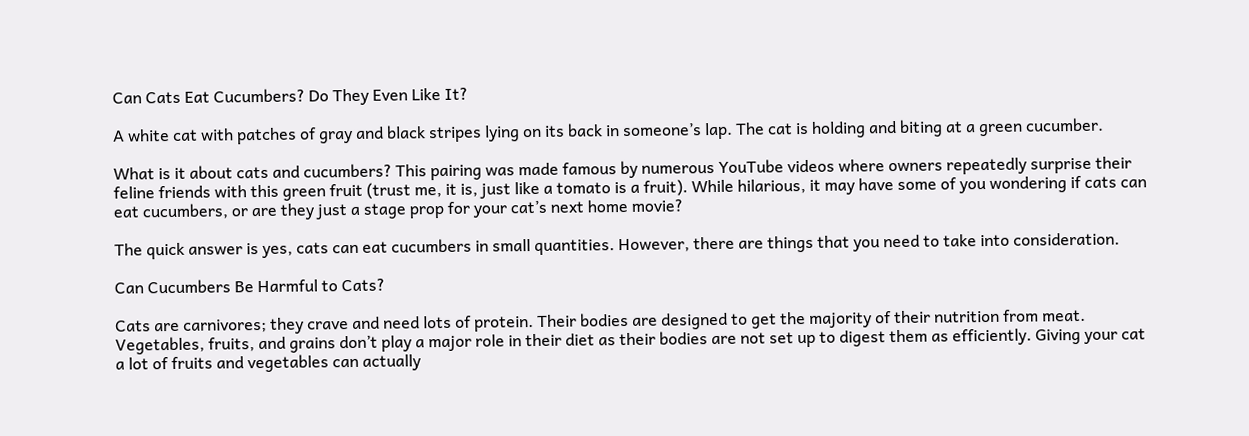Can Cats Eat Cucumbers? Do They Even Like It?

A white cat with patches of gray and black stripes lying on its back in someone’s lap. The cat is holding and biting at a green cucumber.

What is it about cats and cucumbers? This pairing was made famous by numerous YouTube videos where owners repeatedly surprise their feline friends with this green fruit (trust me, it is, just like a tomato is a fruit). While hilarious, it may have some of you wondering if cats can eat cucumbers, or are they just a stage prop for your cat’s next home movie?

The quick answer is yes, cats can eat cucumbers in small quantities. However, there are things that you need to take into consideration.

Can Cucumbers Be Harmful to Cats?

Cats are carnivores; they crave and need lots of protein. Their bodies are designed to get the majority of their nutrition from meat. Vegetables, fruits, and grains don’t play a major role in their diet as their bodies are not set up to digest them as efficiently. Giving your cat a lot of fruits and vegetables can actually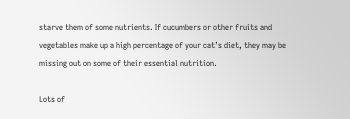starve them of some nutrients. If cucumbers or other fruits and vegetables make up a high percentage of your cat’s diet, they may be missing out on some of their essential nutrition.

Lots of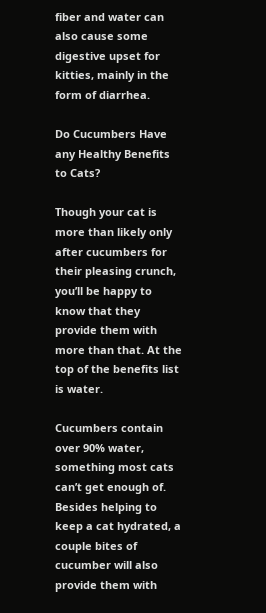fiber and water can also cause some digestive upset for kitties, mainly in the form of diarrhea.

Do Cucumbers Have any Healthy Benefits to Cats?

Though your cat is more than likely only after cucumbers for their pleasing crunch, you’ll be happy to know that they provide them with more than that. At the top of the benefits list is water.

Cucumbers contain over 90% water, something most cats can’t get enough of. Besides helping to keep a cat hydrated, a couple bites of cucumber will also provide them with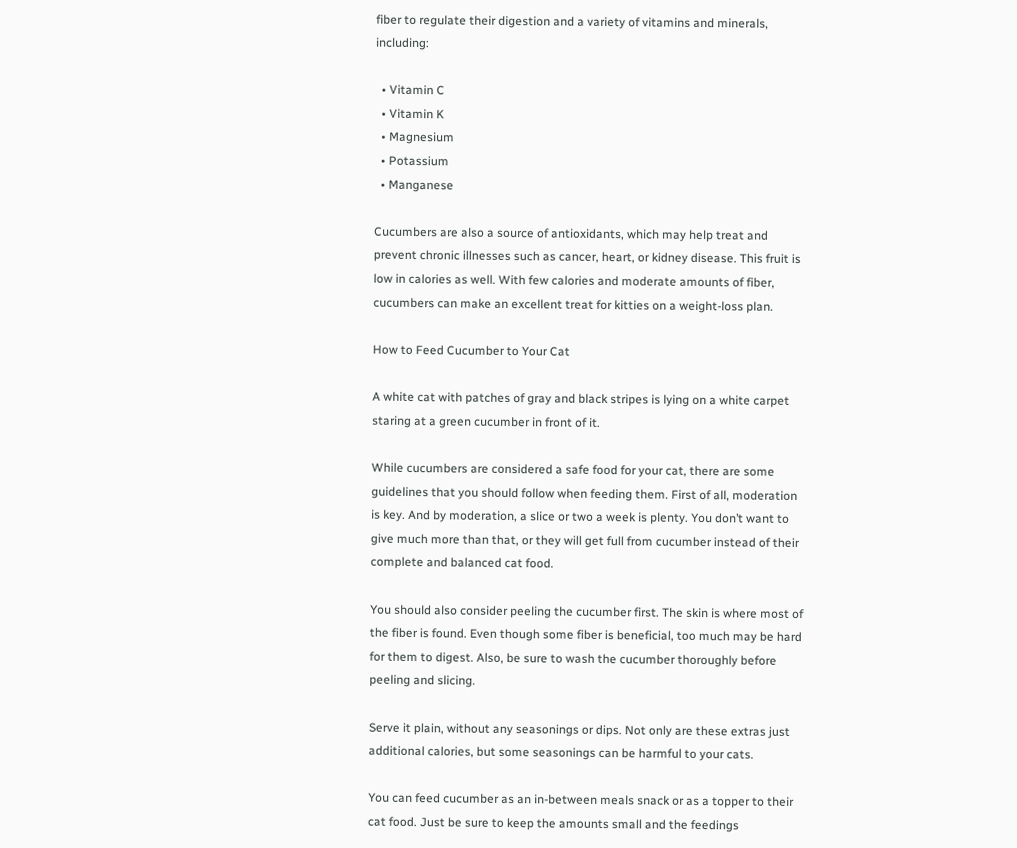fiber to regulate their digestion and a variety of vitamins and minerals, including:

  • Vitamin C
  • Vitamin K
  • Magnesium
  • Potassium
  • Manganese

Cucumbers are also a source of antioxidants, which may help treat and prevent chronic illnesses such as cancer, heart, or kidney disease. This fruit is low in calories as well. With few calories and moderate amounts of fiber, cucumbers can make an excellent treat for kitties on a weight-loss plan.

How to Feed Cucumber to Your Cat

A white cat with patches of gray and black stripes is lying on a white carpet staring at a green cucumber in front of it.

While cucumbers are considered a safe food for your cat, there are some guidelines that you should follow when feeding them. First of all, moderation is key. And by moderation, a slice or two a week is plenty. You don’t want to give much more than that, or they will get full from cucumber instead of their complete and balanced cat food.

You should also consider peeling the cucumber first. The skin is where most of the fiber is found. Even though some fiber is beneficial, too much may be hard for them to digest. Also, be sure to wash the cucumber thoroughly before peeling and slicing.

Serve it plain, without any seasonings or dips. Not only are these extras just additional calories, but some seasonings can be harmful to your cats.

You can feed cucumber as an in-between meals snack or as a topper to their cat food. Just be sure to keep the amounts small and the feedings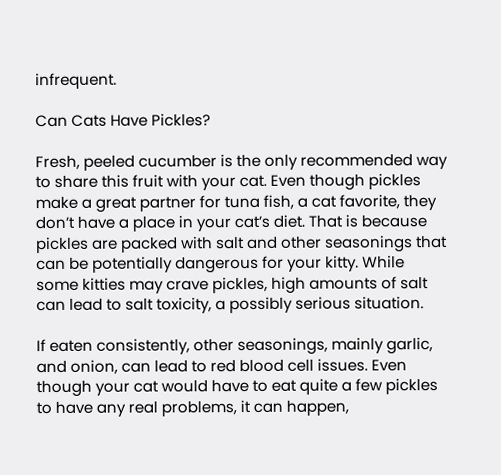infrequent.

Can Cats Have Pickles?

Fresh, peeled cucumber is the only recommended way to share this fruit with your cat. Even though pickles make a great partner for tuna fish, a cat favorite, they don’t have a place in your cat’s diet. That is because pickles are packed with salt and other seasonings that can be potentially dangerous for your kitty. While some kitties may crave pickles, high amounts of salt can lead to salt toxicity, a possibly serious situation.

If eaten consistently, other seasonings, mainly garlic, and onion, can lead to red blood cell issues. Even though your cat would have to eat quite a few pickles to have any real problems, it can happen,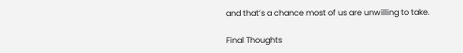and that’s a chance most of us are unwilling to take.

Final Thoughts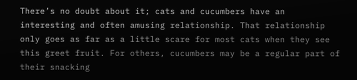There’s no doubt about it; cats and cucumbers have an interesting and often amusing relationship. That relationship only goes as far as a little scare for most cats when they see this greet fruit. For others, cucumbers may be a regular part of their snacking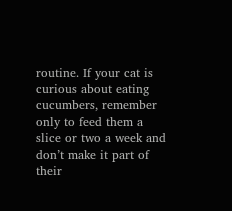routine. If your cat is curious about eating cucumbers, remember only to feed them a slice or two a week and don’t make it part of their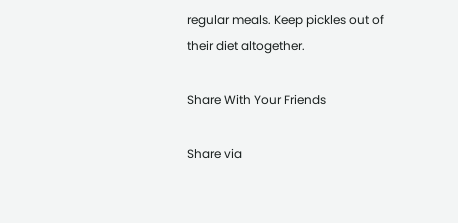regular meals. Keep pickles out of their diet altogether.

Share With Your Friends

Share via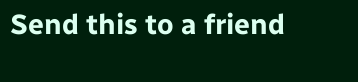Send this to a friend